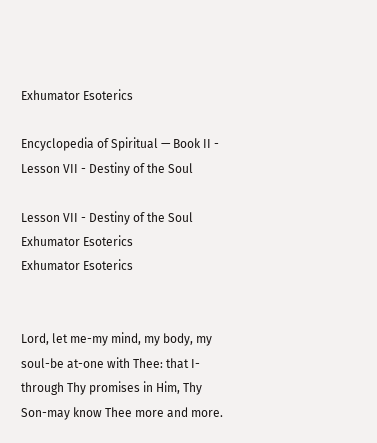Exhumator Esoterics

Encyclopedia of Spiritual — Book II - Lesson VII - Destiny of the Soul

Lesson VII - Destiny of the Soul
Exhumator Esoterics
Exhumator Esoterics


Lord, let me-my mind, my body, my soul-be at-one with Thee: that I-through Thy promises in Him, Thy Son-may know Thee more and more.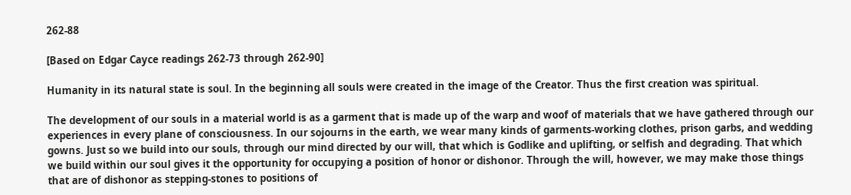262-88

[Based on Edgar Cayce readings 262-73 through 262-90]

Humanity in its natural state is soul. In the beginning all souls were created in the image of the Creator. Thus the first creation was spiritual.

The development of our souls in a material world is as a garment that is made up of the warp and woof of materials that we have gathered through our experiences in every plane of consciousness. In our sojourns in the earth, we wear many kinds of garments-working clothes, prison garbs, and wedding gowns. Just so we build into our souls, through our mind directed by our will, that which is Godlike and uplifting, or selfish and degrading. That which we build within our soul gives it the opportunity for occupying a position of honor or dishonor. Through the will, however, we may make those things that are of dishonor as stepping-stones to positions of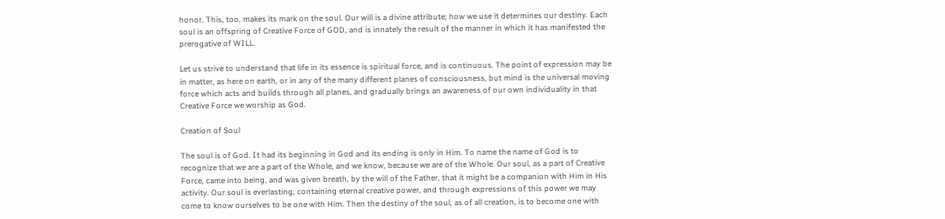honor. This, too, makes its mark on the soul. Our will is a divine attribute; how we use it determines our destiny. Each soul is an offspring of Creative Force of GOD, and is innately the result of the manner in which it has manifested the prerogative of WILL.

Let us strive to understand that life in its essence is spiritual force, and is continuous. The point of expression may be in matter, as here on earth, or in any of the many different planes of consciousness, but mind is the universal moving force which acts and builds through all planes, and gradually brings an awareness of our own individuality in that Creative Force we worship as God.

Creation of Soul

The soul is of God. It had its beginning in God and its ending is only in Him. To name the name of God is to recognize that we are a part of the Whole, and we know, because we are of the Whole. Our soul, as a part of Creative Force, came into being, and was given breath, by the will of the Father, that it might be a companion with Him in His activity. Our soul is everlasting, containing eternal creative power, and through expressions of this power we may come to know ourselves to be one with Him. Then the destiny of the soul, as of all creation, is to become one with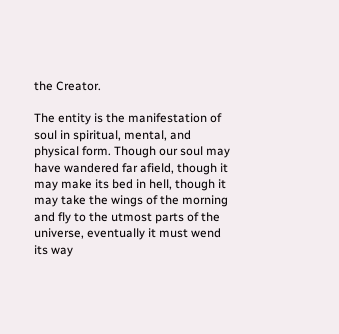the Creator.

The entity is the manifestation of soul in spiritual, mental, and physical form. Though our soul may have wandered far afield, though it may make its bed in hell, though it may take the wings of the morning and fly to the utmost parts of the universe, eventually it must wend its way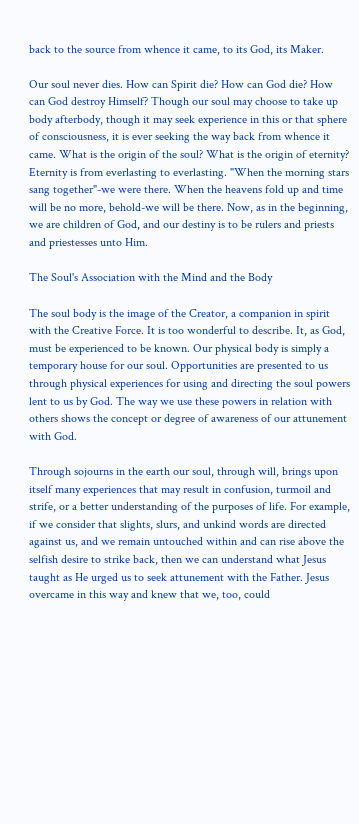back to the source from whence it came, to its God, its Maker.

Our soul never dies. How can Spirit die? How can God die? How can God destroy Himself? Though our soul may choose to take up body afterbody, though it may seek experience in this or that sphere of consciousness, it is ever seeking the way back from whence it came. What is the origin of the soul? What is the origin of eternity? Eternity is from everlasting to everlasting. "When the morning stars sang together"-we were there. When the heavens fold up and time will be no more, behold-we will be there. Now, as in the beginning, we are children of God, and our destiny is to be rulers and priests and priestesses unto Him.

The Soul's Association with the Mind and the Body

The soul body is the image of the Creator, a companion in spirit with the Creative Force. It is too wonderful to describe. It, as God, must be experienced to be known. Our physical body is simply a temporary house for our soul. Opportunities are presented to us through physical experiences for using and directing the soul powers lent to us by God. The way we use these powers in relation with others shows the concept or degree of awareness of our attunement with God.

Through sojourns in the earth our soul, through will, brings upon itself many experiences that may result in confusion, turmoil and strife, or a better understanding of the purposes of life. For example, if we consider that slights, slurs, and unkind words are directed against us, and we remain untouched within and can rise above the selfish desire to strike back, then we can understand what Jesus taught as He urged us to seek attunement with the Father. Jesus overcame in this way and knew that we, too, could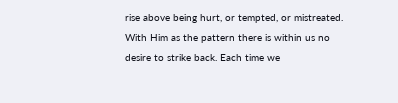rise above being hurt, or tempted, or mistreated. With Him as the pattern there is within us no desire to strike back. Each time we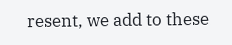resent, we add to these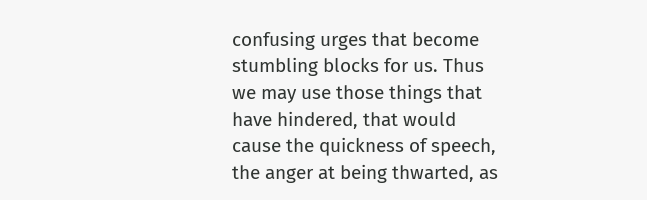confusing urges that become stumbling blocks for us. Thus we may use those things that have hindered, that would cause the quickness of speech, the anger at being thwarted, as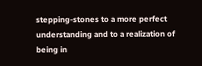stepping-stones to a more perfect understanding and to a realization of being in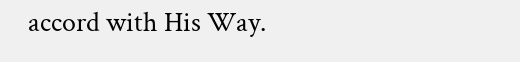accord with His Way.